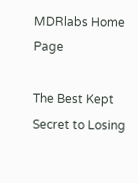MDRlabs Home Page

The Best Kept Secret to Losing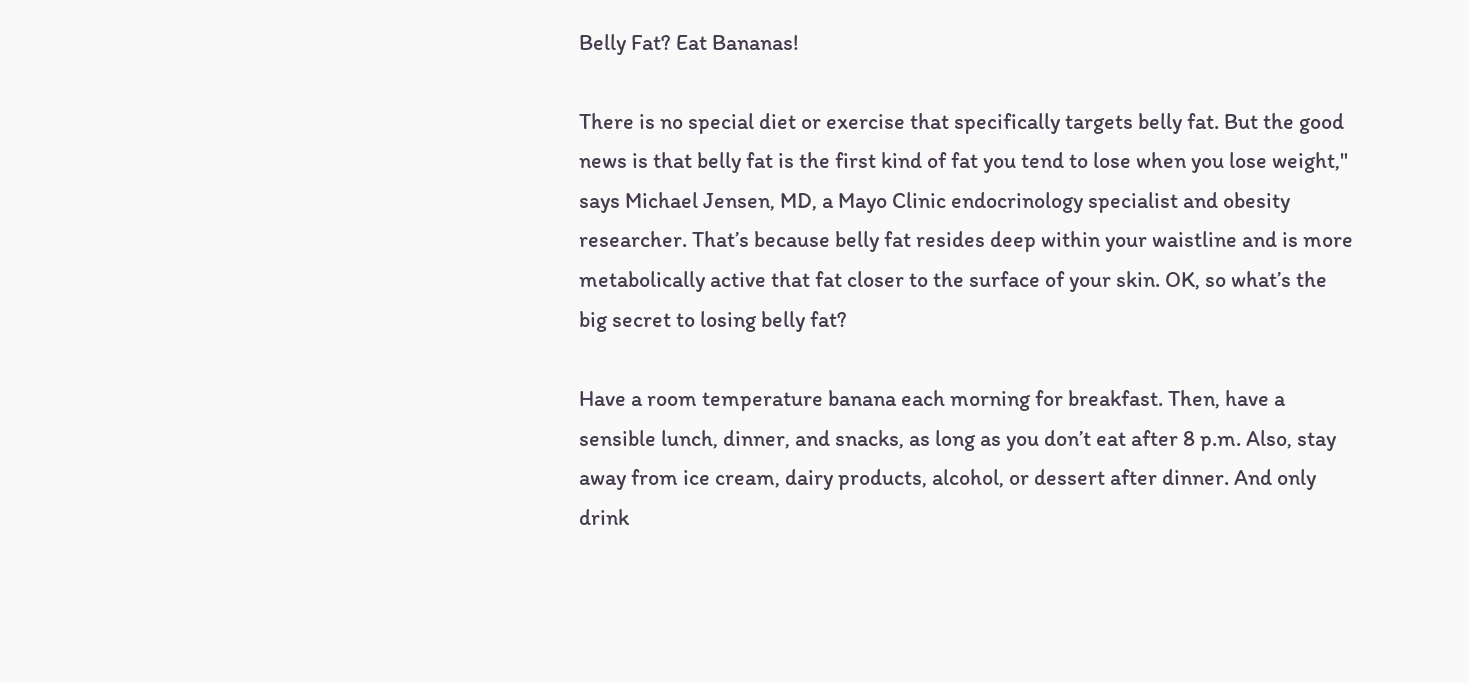Belly Fat? Eat Bananas!

There is no special diet or exercise that specifically targets belly fat. But the good news is that belly fat is the first kind of fat you tend to lose when you lose weight," says Michael Jensen, MD, a Mayo Clinic endocrinology specialist and obesity researcher. That’s because belly fat resides deep within your waistline and is more metabolically active that fat closer to the surface of your skin. OK, so what’s the big secret to losing belly fat?

Have a room temperature banana each morning for breakfast. Then, have a sensible lunch, dinner, and snacks, as long as you don’t eat after 8 p.m. Also, stay away from ice cream, dairy products, alcohol, or dessert after dinner. And only drink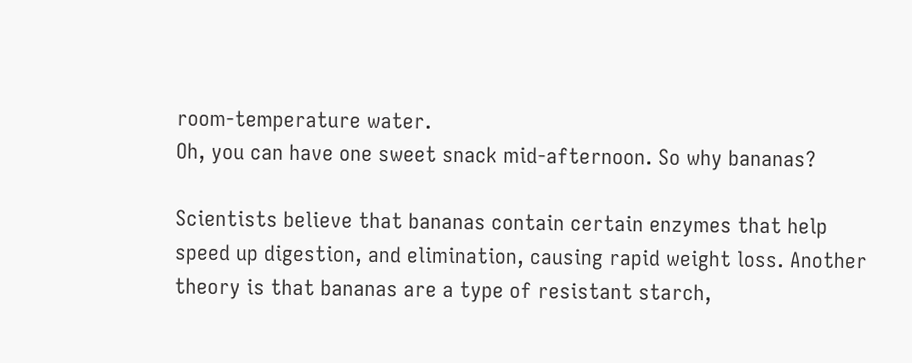room-temperature water.
Oh, you can have one sweet snack mid-afternoon. So why bananas?

Scientists believe that bananas contain certain enzymes that help speed up digestion, and elimination, causing rapid weight loss. Another theory is that bananas are a type of resistant starch,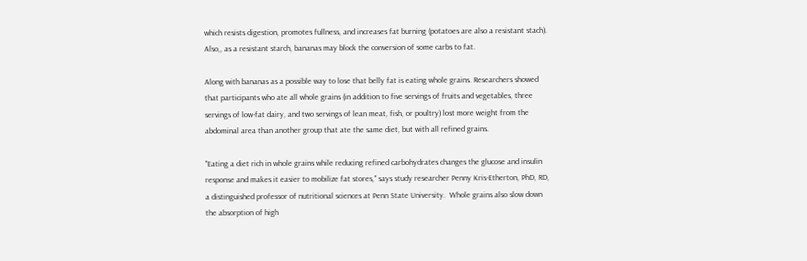which resists digestion, promotes fullness, and increases fat burning (potatoes are also a resistant stach). Also,, as a resistant starch, bananas may block the conversion of some carbs to fat.

Along with bananas as a possible way to lose that belly fat is eating whole grains. Researchers showed that participants who ate all whole grains (in addition to five servings of fruits and vegetables, three servings of low-fat dairy, and two servings of lean meat, fish, or poultry) lost more weight from the abdominal area than another group that ate the same diet, but with all refined grains.

"Eating a diet rich in whole grains while reducing refined carbohydrates changes the glucose and insulin response and makes it easier to mobilize fat stores," says study researcher Penny Kris-Etherton, PhD, RD, a distinguished professor of nutritional sciences at Penn State University.  Whole grains also slow down the absorption of high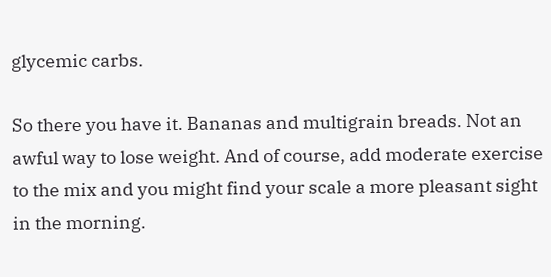glycemic carbs.

So there you have it. Bananas and multigrain breads. Not an awful way to lose weight. And of course, add moderate exercise to the mix and you might find your scale a more pleasant sight in the morning.